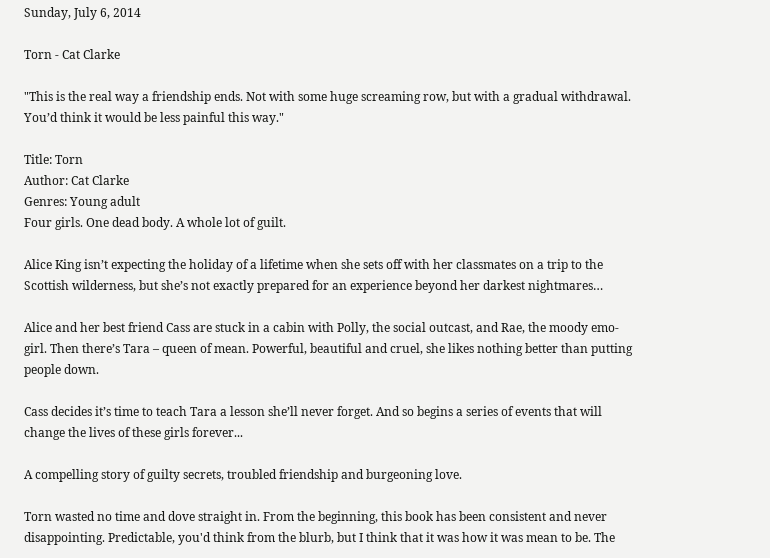Sunday, July 6, 2014

Torn - Cat Clarke

"This is the real way a friendship ends. Not with some huge screaming row, but with a gradual withdrawal. You’d think it would be less painful this way."

Title: Torn
Author: Cat Clarke
Genres: Young adult
Four girls. One dead body. A whole lot of guilt.

Alice King isn’t expecting the holiday of a lifetime when she sets off with her classmates on a trip to the Scottish wilderness, but she’s not exactly prepared for an experience beyond her darkest nightmares…

Alice and her best friend Cass are stuck in a cabin with Polly, the social outcast, and Rae, the moody emo-girl. Then there’s Tara – queen of mean. Powerful, beautiful and cruel, she likes nothing better than putting people down.

Cass decides it’s time to teach Tara a lesson she’ll never forget. And so begins a series of events that will change the lives of these girls forever...

A compelling story of guilty secrets, troubled friendship and burgeoning love.

Torn wasted no time and dove straight in. From the beginning, this book has been consistent and never disappointing. Predictable, you'd think from the blurb, but I think that it was how it was mean to be. The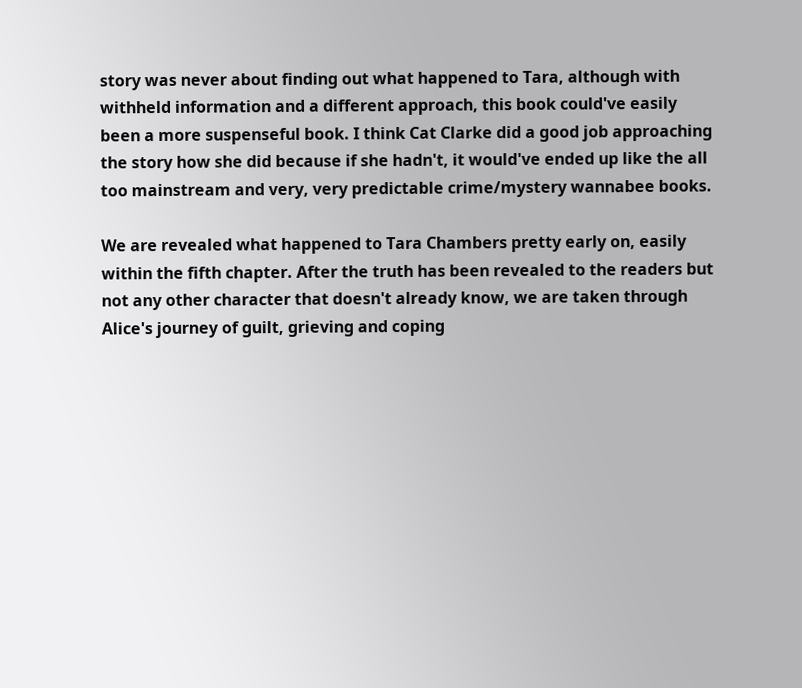story was never about finding out what happened to Tara, although with withheld information and a different approach, this book could've easily been a more suspenseful book. I think Cat Clarke did a good job approaching the story how she did because if she hadn't, it would've ended up like the all too mainstream and very, very predictable crime/mystery wannabee books.

We are revealed what happened to Tara Chambers pretty early on, easily within the fifth chapter. After the truth has been revealed to the readers but not any other character that doesn't already know, we are taken through Alice's journey of guilt, grieving and coping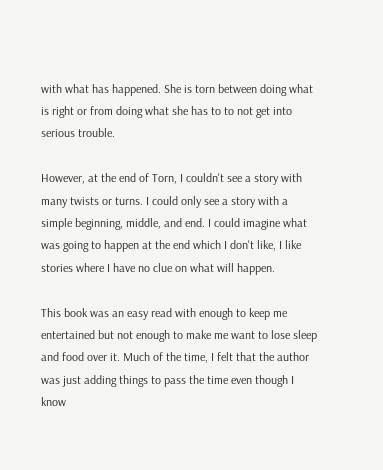with what has happened. She is torn between doing what is right or from doing what she has to to not get into serious trouble.

However, at the end of Torn, I couldn't see a story with many twists or turns. I could only see a story with a simple beginning, middle, and end. I could imagine what was going to happen at the end which I don't like, I like stories where I have no clue on what will happen.

This book was an easy read with enough to keep me entertained but not enough to make me want to lose sleep and food over it. Much of the time, I felt that the author was just adding things to pass the time even though I know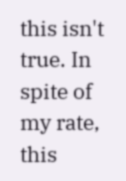this isn't true. In spite of my rate, this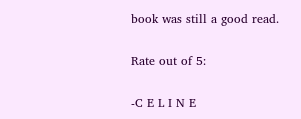book was still a good read.

Rate out of 5:

-C E L I N E